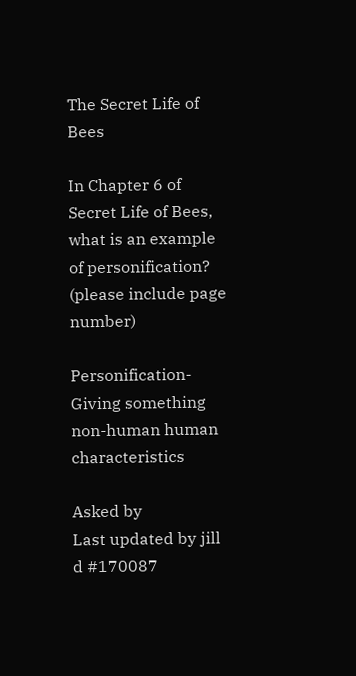The Secret Life of Bees

In Chapter 6 of Secret Life of Bees, what is an example of personification? (please include page number)

Personification- Giving something non-human human characteristics

Asked by
Last updated by jill d #170087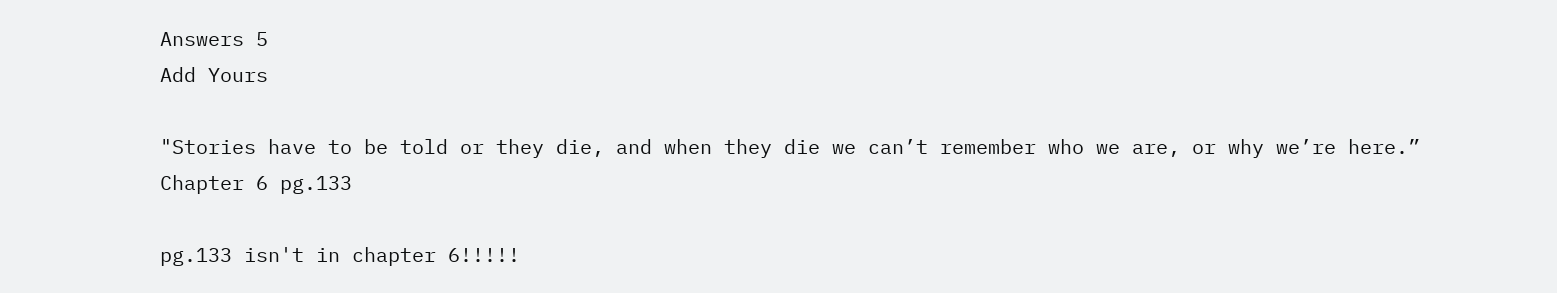Answers 5
Add Yours

"Stories have to be told or they die, and when they die we can’t remember who we are, or why we’re here.” Chapter 6 pg.133

pg.133 isn't in chapter 6!!!!!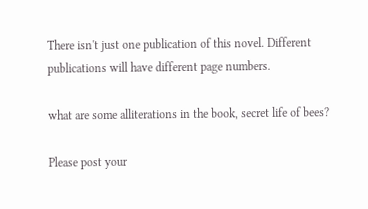There isn't just one publication of this novel. Different publications will have different page numbers.

what are some alliterations in the book, secret life of bees?

Please post your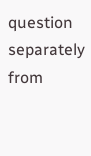question separately from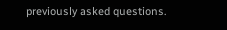previously asked questions.